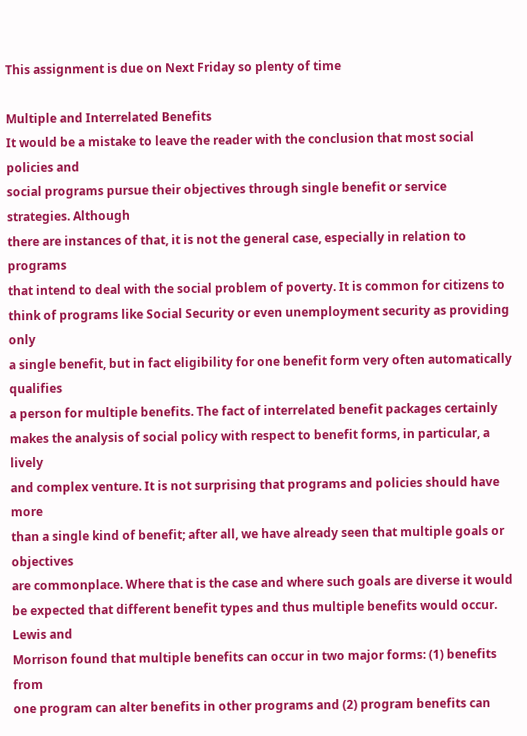This assignment is due on Next Friday so plenty of time

Multiple and Interrelated Benefits
It would be a mistake to leave the reader with the conclusion that most social policies and
social programs pursue their objectives through single benefit or service strategies. Although
there are instances of that, it is not the general case, especially in relation to programs
that intend to deal with the social problem of poverty. It is common for citizens to
think of programs like Social Security or even unemployment security as providing only
a single benefit, but in fact eligibility for one benefit form very often automatically qualifies
a person for multiple benefits. The fact of interrelated benefit packages certainly
makes the analysis of social policy with respect to benefit forms, in particular, a lively
and complex venture. It is not surprising that programs and policies should have more
than a single kind of benefit; after all, we have already seen that multiple goals or objectives
are commonplace. Where that is the case and where such goals are diverse it would
be expected that different benefit types and thus multiple benefits would occur. Lewis and
Morrison found that multiple benefits can occur in two major forms: (1) benefits from
one program can alter benefits in other programs and (2) program benefits can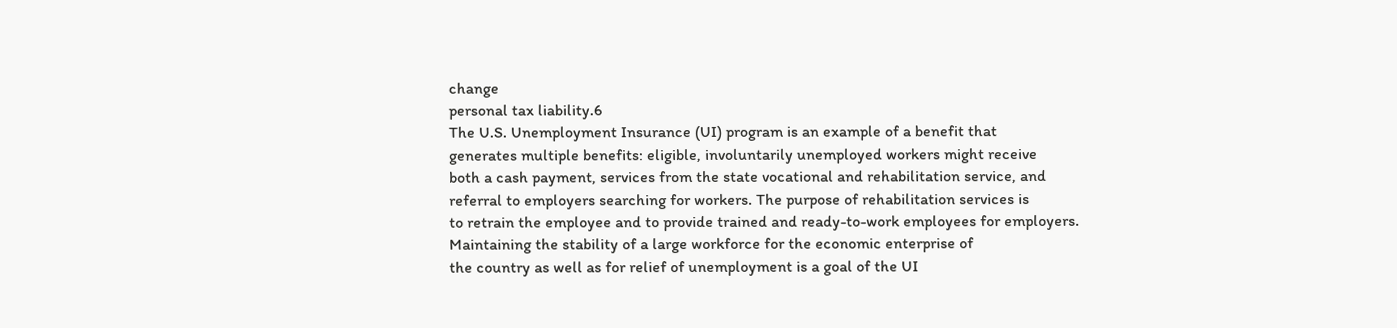change
personal tax liability.6
The U.S. Unemployment Insurance (UI) program is an example of a benefit that
generates multiple benefits: eligible, involuntarily unemployed workers might receive
both a cash payment, services from the state vocational and rehabilitation service, and
referral to employers searching for workers. The purpose of rehabilitation services is
to retrain the employee and to provide trained and ready-to-work employees for employers.
Maintaining the stability of a large workforce for the economic enterprise of
the country as well as for relief of unemployment is a goal of the UI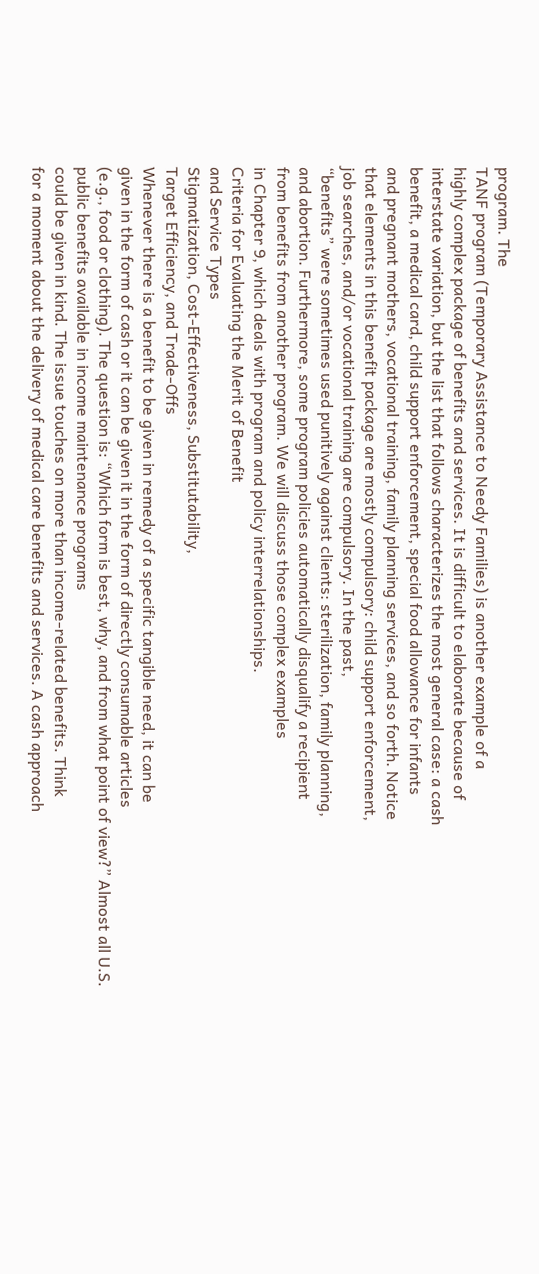program. The
TANF program (Temporary Assistance to Needy Families) is another example of a
highly complex package of benefits and services. It is difficult to elaborate because of
interstate variation, but the list that follows characterizes the most general case: a cash
benefit, a medical card, child support enforcement, special food allowance for infants
and pregnant mothers, vocational training, family planning services, and so forth. Notice
that elements in this benefit package are mostly compulsory: child support enforcement,
job searches, and/or vocational training are compulsory. In the past,
“benefits” were sometimes used punitively against clients: sterilization, family planning,
and abortion. Furthermore, some program policies automatically disqualify a recipient
from benefits from another program. We will discuss those complex examples
in Chapter 9, which deals with program and policy interrelationships.
Criteria for Evaluating the Merit of Benefit
and Service Types
Stigmatization, Cost-Effectiveness, Substitutability,
Target Efficiency, and Trade-Offs
Whenever there is a benefit to be given in remedy of a specific tangible need, it can be
given in the form of cash or it can be given it in the form of directly consumable articles
(e.g., food or clothing). The question is: “Which form is best, why, and from what point of view?” Almost all U.S. public benefits available in income maintenance programs
could be given in kind. The issue touches on more than income-related benefits. Think
for a moment about the delivery of medical care benefits and services. A cash approach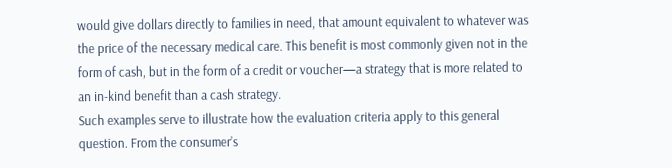would give dollars directly to families in need, that amount equivalent to whatever was
the price of the necessary medical care. This benefit is most commonly given not in the
form of cash, but in the form of a credit or voucher—a strategy that is more related to
an in-kind benefit than a cash strategy.
Such examples serve to illustrate how the evaluation criteria apply to this general
question. From the consumer’s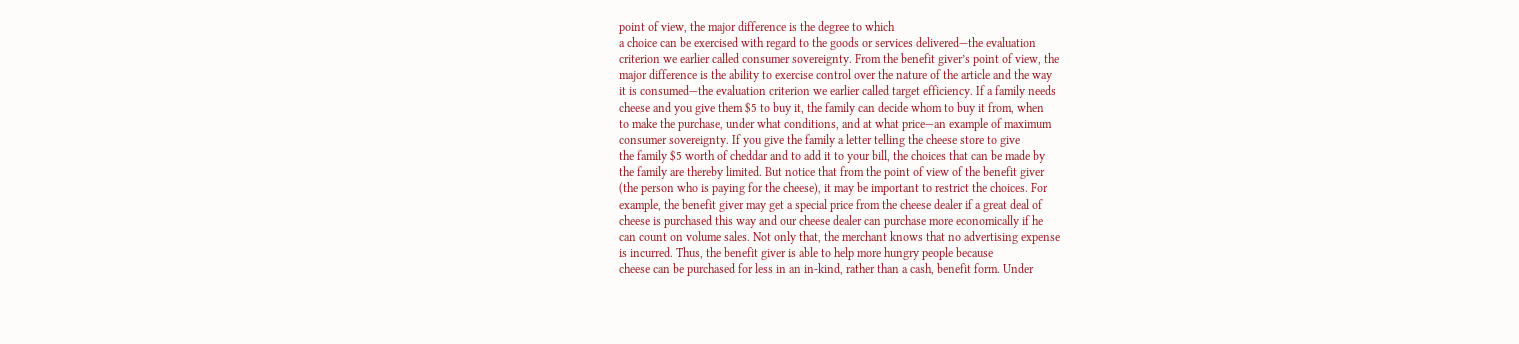point of view, the major difference is the degree to which
a choice can be exercised with regard to the goods or services delivered—the evaluation
criterion we earlier called consumer sovereignty. From the benefit giver’s point of view, the
major difference is the ability to exercise control over the nature of the article and the way
it is consumed—the evaluation criterion we earlier called target efficiency. If a family needs
cheese and you give them $5 to buy it, the family can decide whom to buy it from, when
to make the purchase, under what conditions, and at what price—an example of maximum
consumer sovereignty. If you give the family a letter telling the cheese store to give
the family $5 worth of cheddar and to add it to your bill, the choices that can be made by
the family are thereby limited. But notice that from the point of view of the benefit giver
(the person who is paying for the cheese), it may be important to restrict the choices. For
example, the benefit giver may get a special price from the cheese dealer if a great deal of
cheese is purchased this way and our cheese dealer can purchase more economically if he
can count on volume sales. Not only that, the merchant knows that no advertising expense
is incurred. Thus, the benefit giver is able to help more hungry people because
cheese can be purchased for less in an in-kind, rather than a cash, benefit form. Under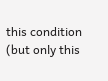this condition (but only this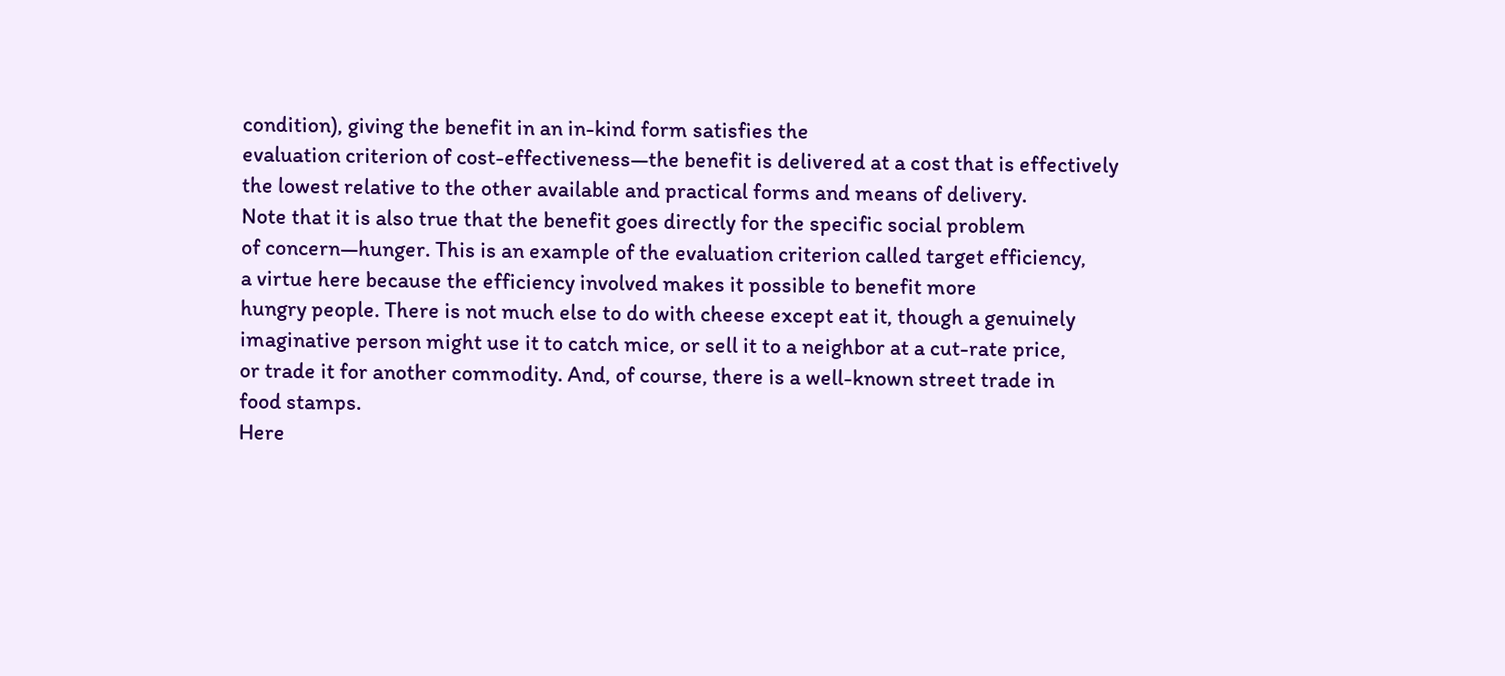condition), giving the benefit in an in-kind form satisfies the
evaluation criterion of cost-effectiveness—the benefit is delivered at a cost that is effectively
the lowest relative to the other available and practical forms and means of delivery.
Note that it is also true that the benefit goes directly for the specific social problem
of concern—hunger. This is an example of the evaluation criterion called target efficiency,
a virtue here because the efficiency involved makes it possible to benefit more
hungry people. There is not much else to do with cheese except eat it, though a genuinely
imaginative person might use it to catch mice, or sell it to a neighbor at a cut-rate price,
or trade it for another commodity. And, of course, there is a well-known street trade in
food stamps.
Here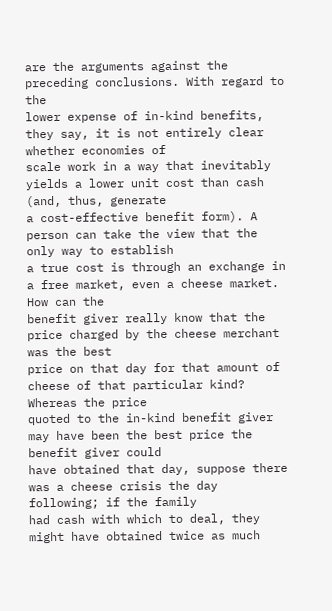are the arguments against the preceding conclusions. With regard to the
lower expense of in-kind benefits, they say, it is not entirely clear whether economies of
scale work in a way that inevitably yields a lower unit cost than cash (and, thus, generate
a cost-effective benefit form). A person can take the view that the only way to establish
a true cost is through an exchange in a free market, even a cheese market. How can the
benefit giver really know that the price charged by the cheese merchant was the best
price on that day for that amount of cheese of that particular kind? Whereas the price
quoted to the in-kind benefit giver may have been the best price the benefit giver could
have obtained that day, suppose there was a cheese crisis the day following; if the family
had cash with which to deal, they might have obtained twice as much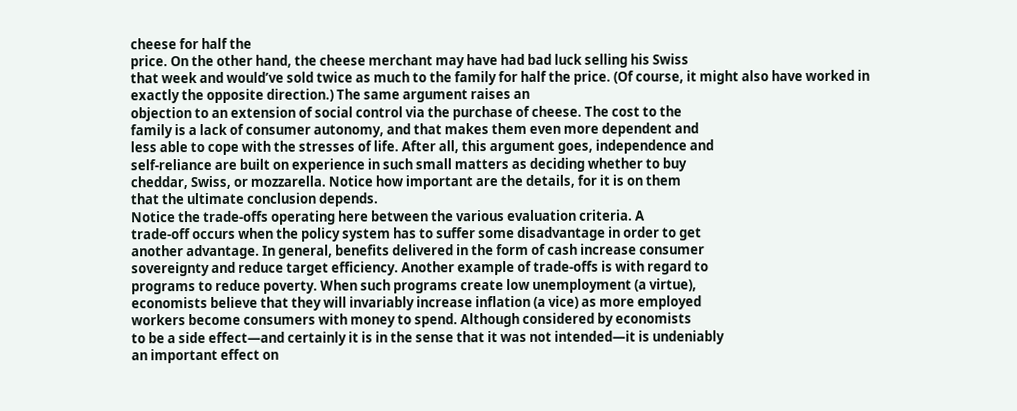cheese for half the
price. On the other hand, the cheese merchant may have had bad luck selling his Swiss
that week and would’ve sold twice as much to the family for half the price. (Of course, it might also have worked in exactly the opposite direction.) The same argument raises an
objection to an extension of social control via the purchase of cheese. The cost to the
family is a lack of consumer autonomy, and that makes them even more dependent and
less able to cope with the stresses of life. After all, this argument goes, independence and
self-reliance are built on experience in such small matters as deciding whether to buy
cheddar, Swiss, or mozzarella. Notice how important are the details, for it is on them
that the ultimate conclusion depends.
Notice the trade-offs operating here between the various evaluation criteria. A
trade-off occurs when the policy system has to suffer some disadvantage in order to get
another advantage. In general, benefits delivered in the form of cash increase consumer
sovereignty and reduce target efficiency. Another example of trade-offs is with regard to
programs to reduce poverty. When such programs create low unemployment (a virtue),
economists believe that they will invariably increase inflation (a vice) as more employed
workers become consumers with money to spend. Although considered by economists
to be a side effect—and certainly it is in the sense that it was not intended—it is undeniably
an important effect on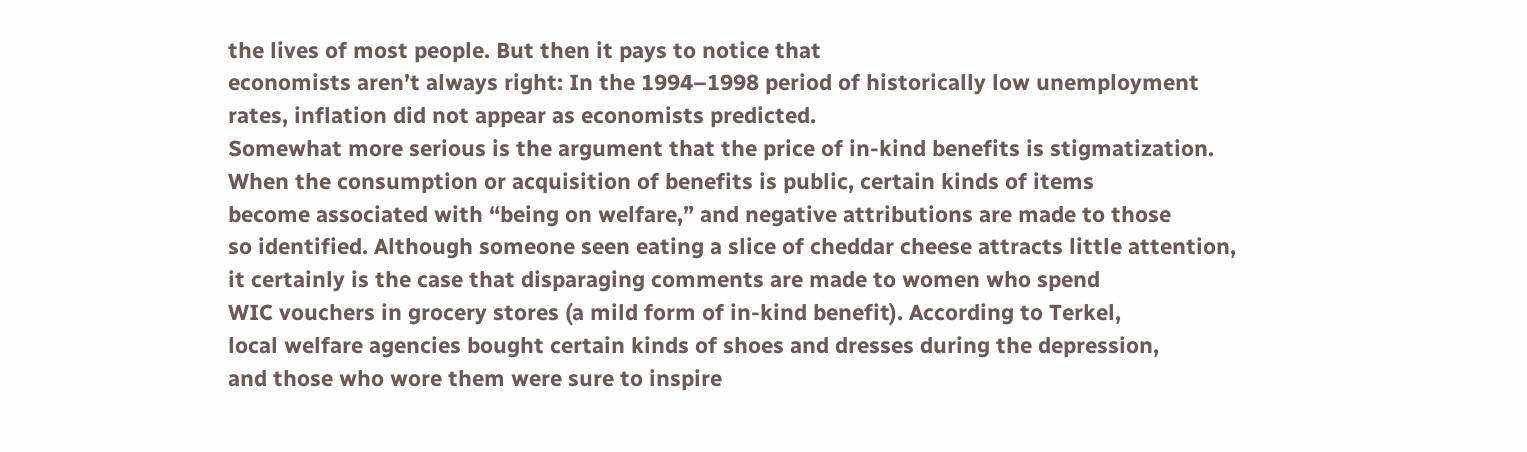the lives of most people. But then it pays to notice that
economists aren’t always right: In the 1994–1998 period of historically low unemployment
rates, inflation did not appear as economists predicted.
Somewhat more serious is the argument that the price of in-kind benefits is stigmatization.
When the consumption or acquisition of benefits is public, certain kinds of items
become associated with “being on welfare,” and negative attributions are made to those
so identified. Although someone seen eating a slice of cheddar cheese attracts little attention,
it certainly is the case that disparaging comments are made to women who spend
WIC vouchers in grocery stores (a mild form of in-kind benefit). According to Terkel,
local welfare agencies bought certain kinds of shoes and dresses during the depression,
and those who wore them were sure to inspire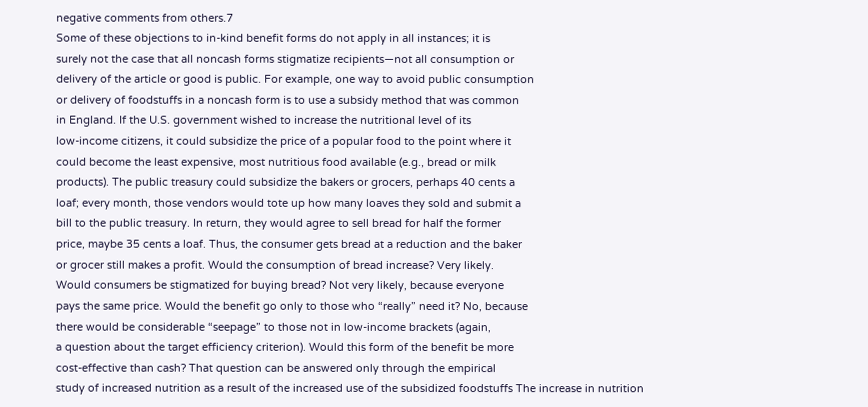negative comments from others.7
Some of these objections to in-kind benefit forms do not apply in all instances; it is
surely not the case that all noncash forms stigmatize recipients—not all consumption or
delivery of the article or good is public. For example, one way to avoid public consumption
or delivery of foodstuffs in a noncash form is to use a subsidy method that was common
in England. If the U.S. government wished to increase the nutritional level of its
low-income citizens, it could subsidize the price of a popular food to the point where it
could become the least expensive, most nutritious food available (e.g., bread or milk
products). The public treasury could subsidize the bakers or grocers, perhaps 40 cents a
loaf; every month, those vendors would tote up how many loaves they sold and submit a
bill to the public treasury. In return, they would agree to sell bread for half the former
price, maybe 35 cents a loaf. Thus, the consumer gets bread at a reduction and the baker
or grocer still makes a profit. Would the consumption of bread increase? Very likely.
Would consumers be stigmatized for buying bread? Not very likely, because everyone
pays the same price. Would the benefit go only to those who “really” need it? No, because
there would be considerable “seepage” to those not in low-income brackets (again,
a question about the target efficiency criterion). Would this form of the benefit be more
cost-effective than cash? That question can be answered only through the empirical
study of increased nutrition as a result of the increased use of the subsidized foodstuffs The increase in nutrition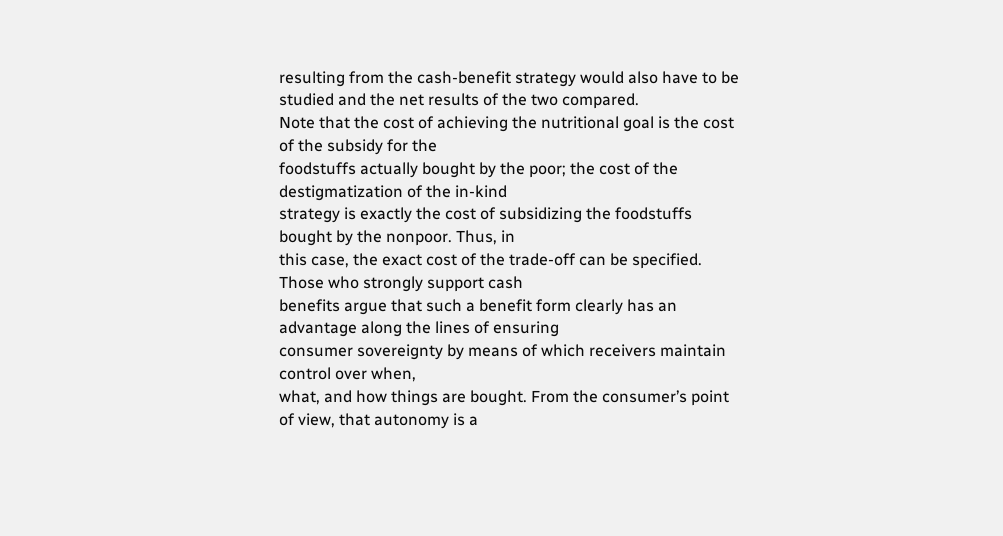resulting from the cash-benefit strategy would also have to be
studied and the net results of the two compared.
Note that the cost of achieving the nutritional goal is the cost of the subsidy for the
foodstuffs actually bought by the poor; the cost of the destigmatization of the in-kind
strategy is exactly the cost of subsidizing the foodstuffs bought by the nonpoor. Thus, in
this case, the exact cost of the trade-off can be specified. Those who strongly support cash
benefits argue that such a benefit form clearly has an advantage along the lines of ensuring
consumer sovereignty by means of which receivers maintain control over when,
what, and how things are bought. From the consumer’s point of view, that autonomy is a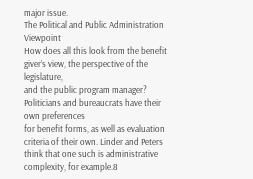major issue.
The Political and Public Administration Viewpoint
How does all this look from the benefit giver’s view, the perspective of the legislature,
and the public program manager? Politicians and bureaucrats have their own preferences
for benefit forms, as well as evaluation criteria of their own. Linder and Peters
think that one such is administrative complexity, for example.8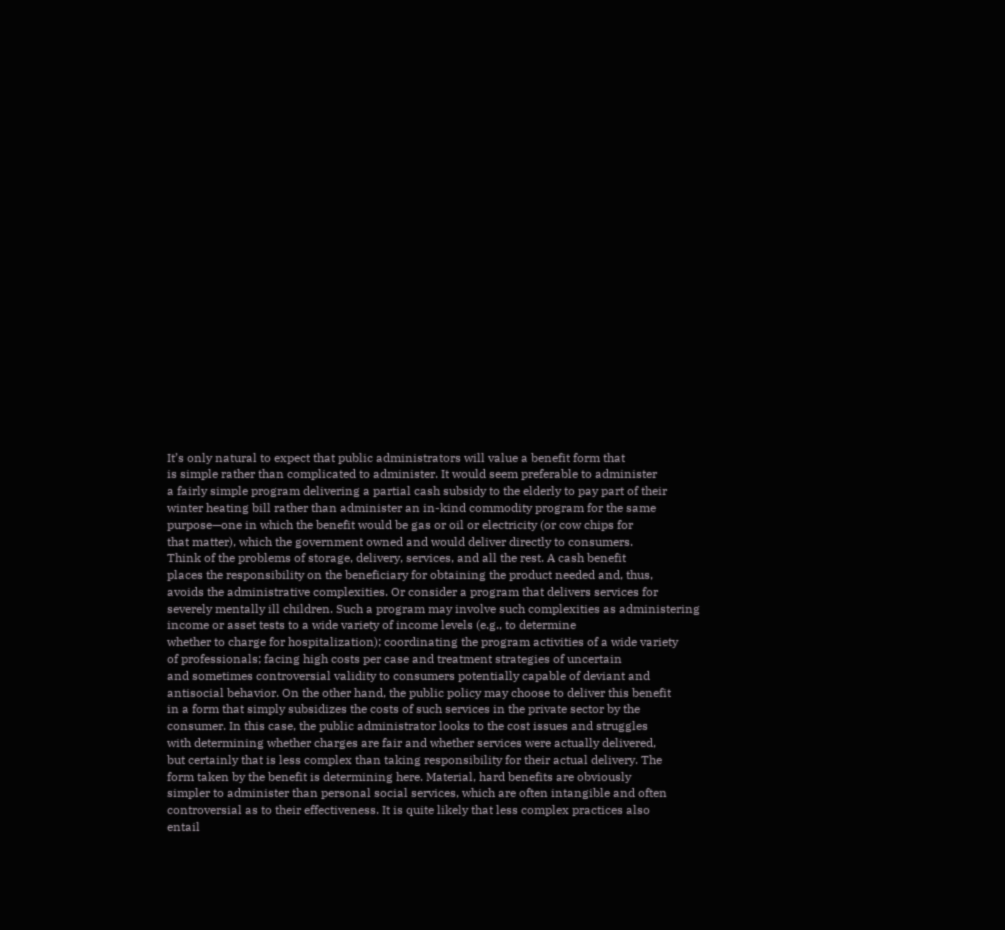It’s only natural to expect that public administrators will value a benefit form that
is simple rather than complicated to administer. It would seem preferable to administer
a fairly simple program delivering a partial cash subsidy to the elderly to pay part of their
winter heating bill rather than administer an in-kind commodity program for the same
purpose—one in which the benefit would be gas or oil or electricity (or cow chips for
that matter), which the government owned and would deliver directly to consumers.
Think of the problems of storage, delivery, services, and all the rest. A cash benefit
places the responsibility on the beneficiary for obtaining the product needed and, thus,
avoids the administrative complexities. Or consider a program that delivers services for
severely mentally ill children. Such a program may involve such complexities as administering
income or asset tests to a wide variety of income levels (e.g., to determine
whether to charge for hospitalization); coordinating the program activities of a wide variety
of professionals; facing high costs per case and treatment strategies of uncertain
and sometimes controversial validity to consumers potentially capable of deviant and
antisocial behavior. On the other hand, the public policy may choose to deliver this benefit
in a form that simply subsidizes the costs of such services in the private sector by the
consumer. In this case, the public administrator looks to the cost issues and struggles
with determining whether charges are fair and whether services were actually delivered,
but certainly that is less complex than taking responsibility for their actual delivery. The
form taken by the benefit is determining here. Material, hard benefits are obviously
simpler to administer than personal social services, which are often intangible and often
controversial as to their effectiveness. It is quite likely that less complex practices also
entail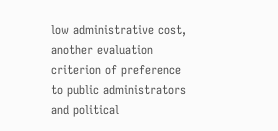low administrative cost, another evaluation criterion of preference to public administrators
and political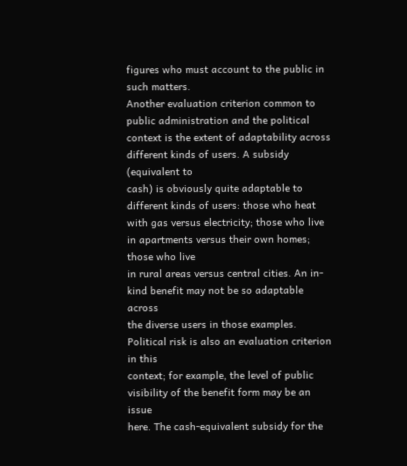figures who must account to the public in such matters.
Another evaluation criterion common to public administration and the political
context is the extent of adaptability across different kinds of users. A subsidy (equivalent to
cash) is obviously quite adaptable to different kinds of users: those who heat with gas versus electricity; those who live in apartments versus their own homes; those who live
in rural areas versus central cities. An in-kind benefit may not be so adaptable across
the diverse users in those examples. Political risk is also an evaluation criterion in this
context; for example, the level of public visibility of the benefit form may be an issue
here. The cash-equivalent subsidy for the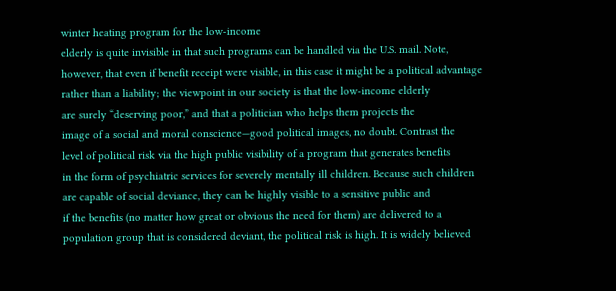winter heating program for the low-income
elderly is quite invisible in that such programs can be handled via the U.S. mail. Note,
however, that even if benefit receipt were visible, in this case it might be a political advantage
rather than a liability; the viewpoint in our society is that the low-income elderly
are surely “deserving poor,” and that a politician who helps them projects the
image of a social and moral conscience—good political images, no doubt. Contrast the
level of political risk via the high public visibility of a program that generates benefits
in the form of psychiatric services for severely mentally ill children. Because such children
are capable of social deviance, they can be highly visible to a sensitive public and
if the benefits (no matter how great or obvious the need for them) are delivered to a
population group that is considered deviant, the political risk is high. It is widely believed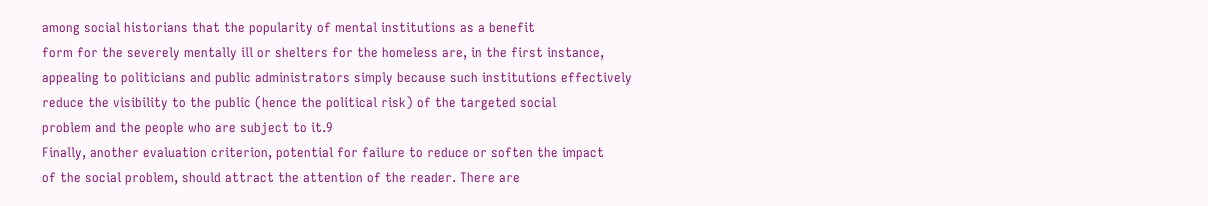among social historians that the popularity of mental institutions as a benefit
form for the severely mentally ill or shelters for the homeless are, in the first instance,
appealing to politicians and public administrators simply because such institutions effectively
reduce the visibility to the public (hence the political risk) of the targeted social
problem and the people who are subject to it.9
Finally, another evaluation criterion, potential for failure to reduce or soften the impact
of the social problem, should attract the attention of the reader. There are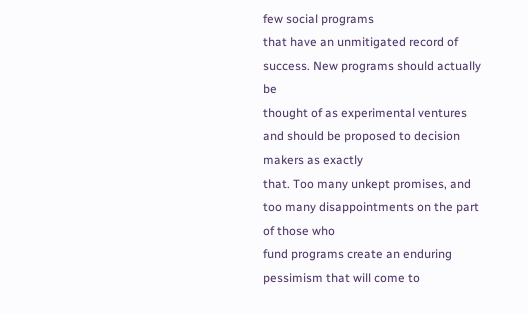few social programs
that have an unmitigated record of success. New programs should actually be
thought of as experimental ventures and should be proposed to decision makers as exactly
that. Too many unkept promises, and too many disappointments on the part of those who
fund programs create an enduring pessimism that will come to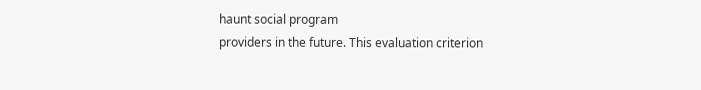haunt social program
providers in the future. This evaluation criterion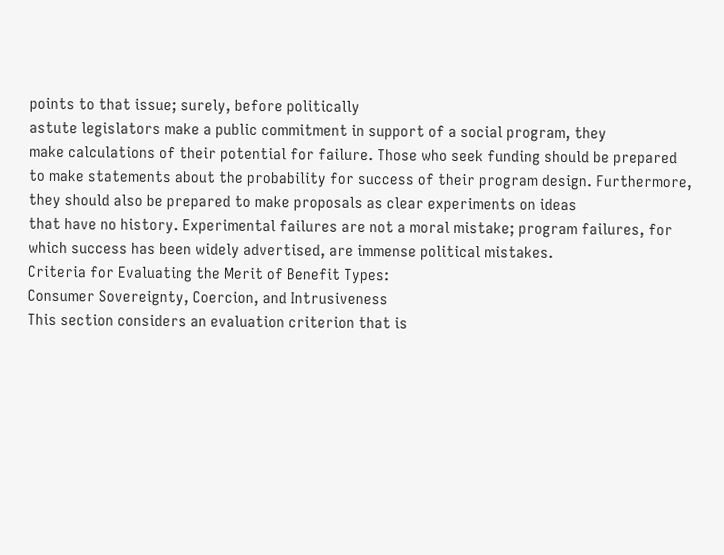points to that issue; surely, before politically
astute legislators make a public commitment in support of a social program, they
make calculations of their potential for failure. Those who seek funding should be prepared
to make statements about the probability for success of their program design. Furthermore,
they should also be prepared to make proposals as clear experiments on ideas
that have no history. Experimental failures are not a moral mistake; program failures, for
which success has been widely advertised, are immense political mistakes.
Criteria for Evaluating the Merit of Benefit Types:
Consumer Sovereignty, Coercion, and Intrusiveness
This section considers an evaluation criterion that is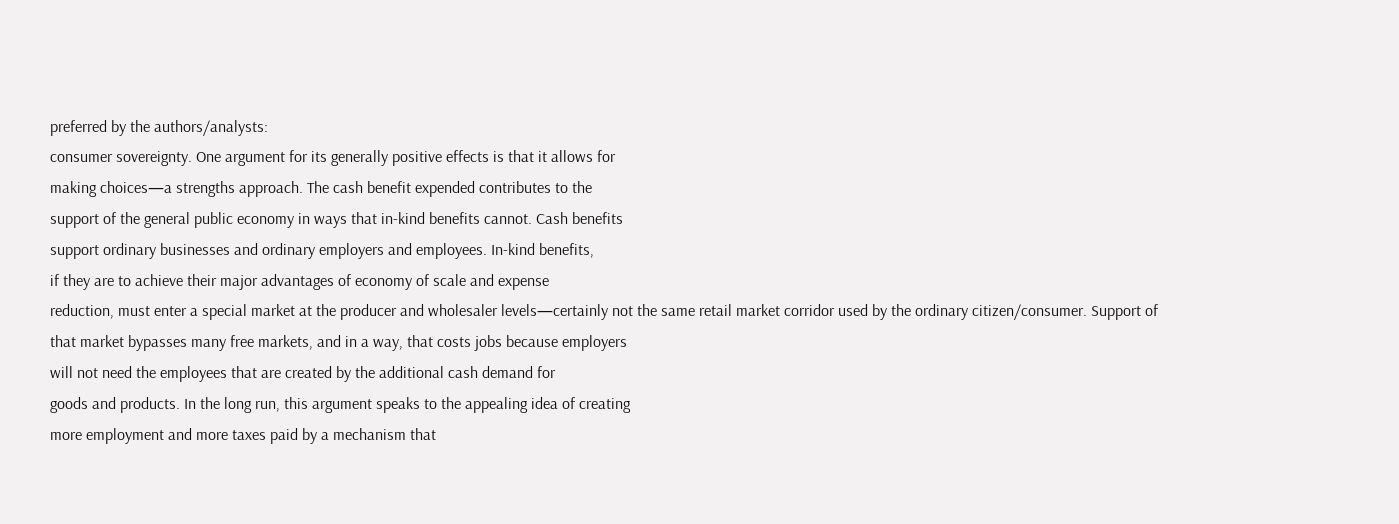preferred by the authors/analysts:
consumer sovereignty. One argument for its generally positive effects is that it allows for
making choices—a strengths approach. The cash benefit expended contributes to the
support of the general public economy in ways that in-kind benefits cannot. Cash benefits
support ordinary businesses and ordinary employers and employees. In-kind benefits,
if they are to achieve their major advantages of economy of scale and expense
reduction, must enter a special market at the producer and wholesaler levels—certainly not the same retail market corridor used by the ordinary citizen/consumer. Support of
that market bypasses many free markets, and in a way, that costs jobs because employers
will not need the employees that are created by the additional cash demand for
goods and products. In the long run, this argument speaks to the appealing idea of creating
more employment and more taxes paid by a mechanism that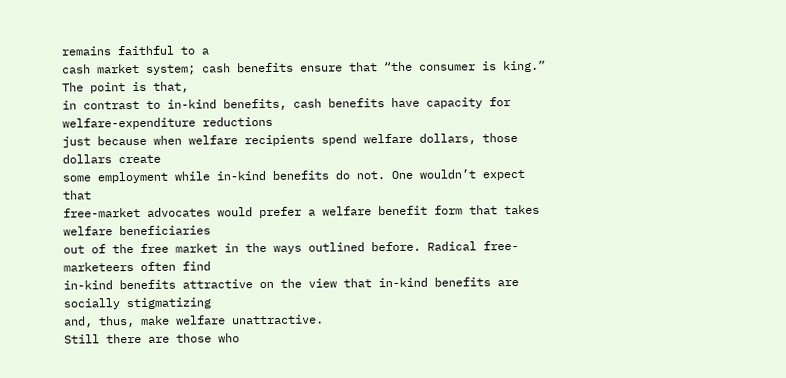remains faithful to a
cash market system; cash benefits ensure that “the consumer is king.” The point is that,
in contrast to in-kind benefits, cash benefits have capacity for welfare-expenditure reductions
just because when welfare recipients spend welfare dollars, those dollars create
some employment while in-kind benefits do not. One wouldn’t expect that
free-market advocates would prefer a welfare benefit form that takes welfare beneficiaries
out of the free market in the ways outlined before. Radical free-marketeers often find
in-kind benefits attractive on the view that in-kind benefits are socially stigmatizing
and, thus, make welfare unattractive.
Still there are those who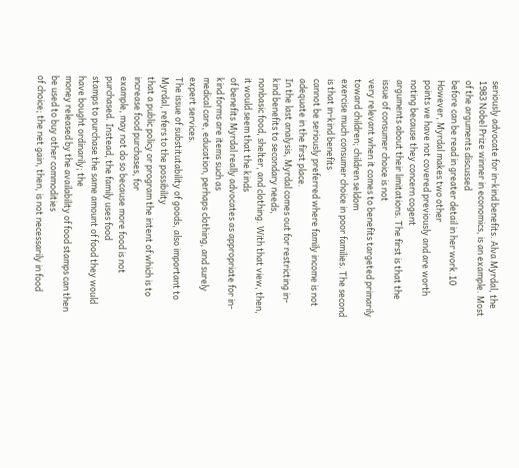seriously advocate for in-kind benefits. Alva Myrdal, the
1983 Nobel Prize winner in economics, is an example. Most of the arguments discussed
before can be read in greater detail in her work.10 However, Myrdal makes two other
points we have not covered previously and are worth noting because they concern cogent
arguments about their limitations. The first is that the issue of consumer choice is not
very relevant when it comes to benefits targeted primarily toward children; children seldom
exercise much consumer choice in poor families. The second is that in-kind benefits
cannot be seriously preferred where family income is not adequate in the first place.
In the last analysis, Myrdal comes out for restricting in-kind benefits to secondary needs,
nonbasic food, shelter, and clothing. With that view, then, it would seem that the kinds
of benefits Myrdal really advocates as appropriate for in-kind forms are items such as
medical care, education, perhaps clothing, and surely expert services.
The issue of substitutability of goods, also important to Myrdal, refers to the possibility
that a public policy or program the intent of which is to increase food purchases, for
example, may not do so because more food is not purchased. Instead, the family uses food
stamps to purchase the same amount of food they would have bought ordinarily; the
money released by the availability of food stamps can then be used to buy other commodities
of choice; the net gain, then, is not necessarily in food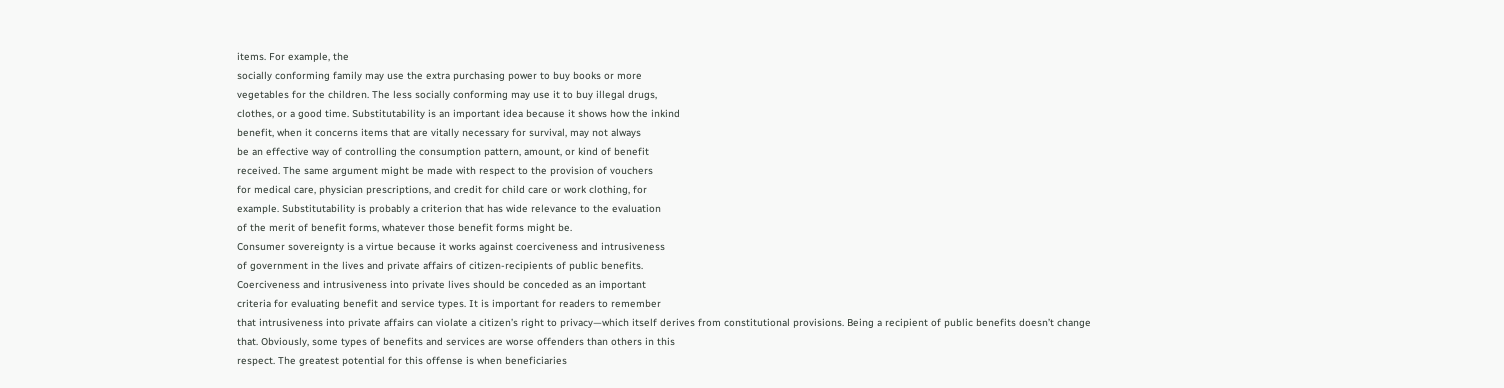items. For example, the
socially conforming family may use the extra purchasing power to buy books or more
vegetables for the children. The less socially conforming may use it to buy illegal drugs,
clothes, or a good time. Substitutability is an important idea because it shows how the inkind
benefit, when it concerns items that are vitally necessary for survival, may not always
be an effective way of controlling the consumption pattern, amount, or kind of benefit
received. The same argument might be made with respect to the provision of vouchers
for medical care, physician prescriptions, and credit for child care or work clothing, for
example. Substitutability is probably a criterion that has wide relevance to the evaluation
of the merit of benefit forms, whatever those benefit forms might be.
Consumer sovereignty is a virtue because it works against coerciveness and intrusiveness
of government in the lives and private affairs of citizen-recipients of public benefits.
Coerciveness and intrusiveness into private lives should be conceded as an important
criteria for evaluating benefit and service types. It is important for readers to remember
that intrusiveness into private affairs can violate a citizen’s right to privacy—which itself derives from constitutional provisions. Being a recipient of public benefits doesn’t change
that. Obviously, some types of benefits and services are worse offenders than others in this
respect. The greatest potential for this offense is when beneficiaries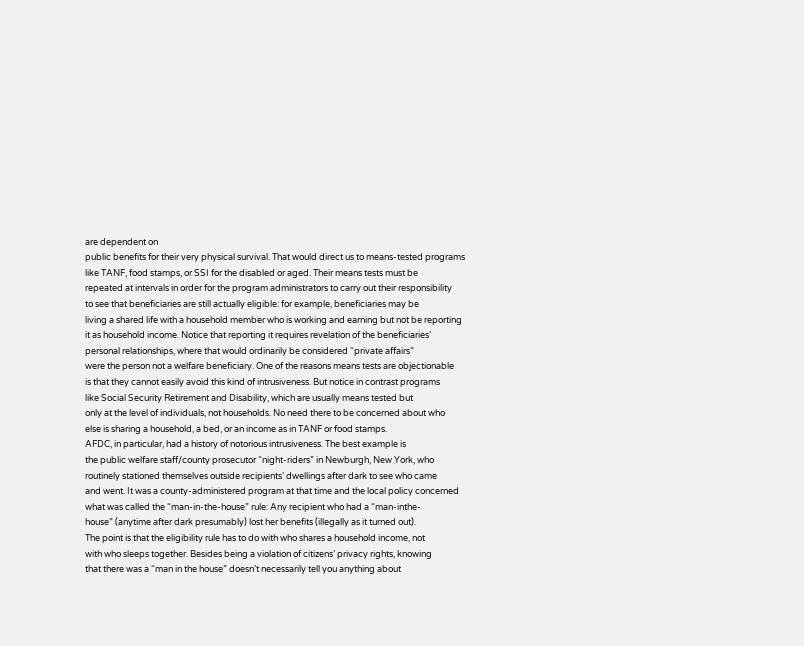are dependent on
public benefits for their very physical survival. That would direct us to means-tested programs
like TANF, food stamps, or SSI for the disabled or aged. Their means tests must be
repeated at intervals in order for the program administrators to carry out their responsibility
to see that beneficiaries are still actually eligible: for example, beneficiaries may be
living a shared life with a household member who is working and earning but not be reporting
it as household income. Notice that reporting it requires revelation of the beneficiaries’
personal relationships, where that would ordinarily be considered “private affairs”
were the person not a welfare beneficiary. One of the reasons means tests are objectionable
is that they cannot easily avoid this kind of intrusiveness. But notice in contrast programs
like Social Security Retirement and Disability, which are usually means tested but
only at the level of individuals, not households. No need there to be concerned about who
else is sharing a household, a bed, or an income as in TANF or food stamps.
AFDC, in particular, had a history of notorious intrusiveness. The best example is
the public welfare staff/county prosecutor “night-riders” in Newburgh, New York, who
routinely stationed themselves outside recipients’ dwellings after dark to see who came
and went. It was a county-administered program at that time and the local policy concerned
what was called the “man-in-the-house” rule: Any recipient who had a “man-inthe-
house” (anytime after dark presumably) lost her benefits (illegally as it turned out).
The point is that the eligibility rule has to do with who shares a household income, not
with who sleeps together. Besides being a violation of citizens’ privacy rights, knowing
that there was a “man in the house” doesn’t necessarily tell you anything about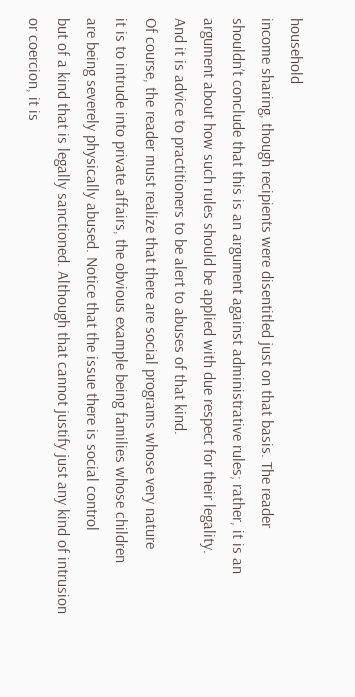household
income sharing, though recipients were disentitled just on that basis. The reader
shouldn’t conclude that this is an argument against administrative rules; rather, it is an
argument about how such rules should be applied with due respect for their legality.
And it is advice to practitioners to be alert to abuses of that kind.
Of course, the reader must realize that there are social programs whose very nature
it is to intrude into private affairs, the obvious example being families whose children
are being severely physically abused. Notice that the issue there is social control
but of a kind that is legally sanctioned. Although that cannot justify just any kind of intrusion
or coercion, it is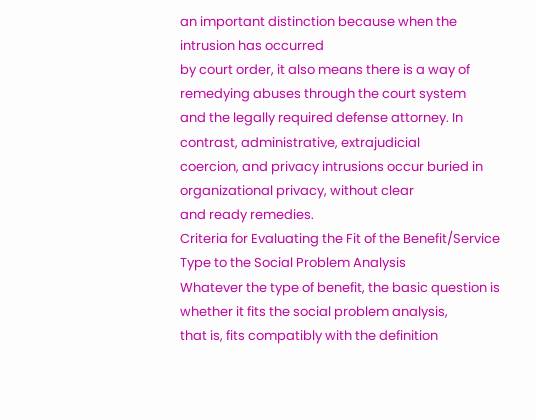an important distinction because when the intrusion has occurred
by court order, it also means there is a way of remedying abuses through the court system
and the legally required defense attorney. In contrast, administrative, extrajudicial
coercion, and privacy intrusions occur buried in organizational privacy, without clear
and ready remedies.
Criteria for Evaluating the Fit of the Benefit/Service
Type to the Social Problem Analysis
Whatever the type of benefit, the basic question is whether it fits the social problem analysis,
that is, fits compatibly with the definition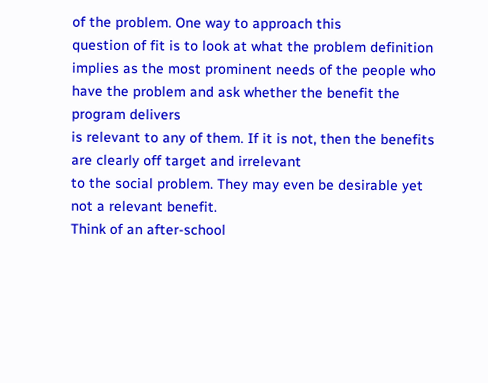of the problem. One way to approach this
question of fit is to look at what the problem definition implies as the most prominent needs of the people who have the problem and ask whether the benefit the program delivers
is relevant to any of them. If it is not, then the benefits are clearly off target and irrelevant
to the social problem. They may even be desirable yet not a relevant benefit.
Think of an after-school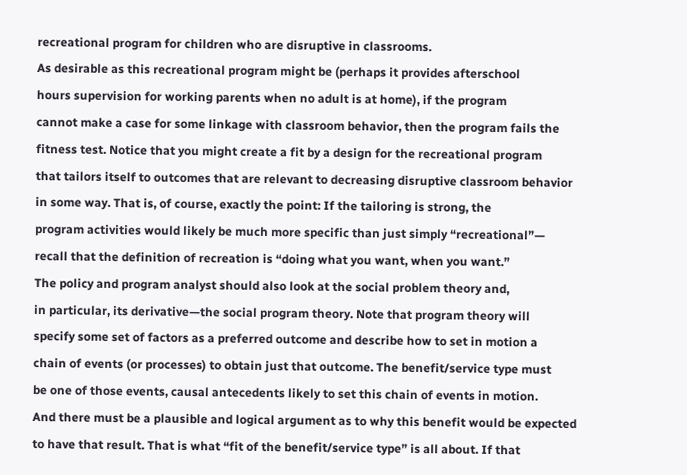recreational program for children who are disruptive in classrooms.
As desirable as this recreational program might be (perhaps it provides afterschool
hours supervision for working parents when no adult is at home), if the program
cannot make a case for some linkage with classroom behavior, then the program fails the
fitness test. Notice that you might create a fit by a design for the recreational program
that tailors itself to outcomes that are relevant to decreasing disruptive classroom behavior
in some way. That is, of course, exactly the point: If the tailoring is strong, the
program activities would likely be much more specific than just simply “recreational”—
recall that the definition of recreation is “doing what you want, when you want.”
The policy and program analyst should also look at the social problem theory and,
in particular, its derivative—the social program theory. Note that program theory will
specify some set of factors as a preferred outcome and describe how to set in motion a
chain of events (or processes) to obtain just that outcome. The benefit/service type must
be one of those events, causal antecedents likely to set this chain of events in motion.
And there must be a plausible and logical argument as to why this benefit would be expected
to have that result. That is what “fit of the benefit/service type” is all about. If that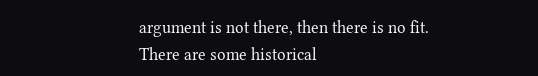argument is not there, then there is no fit.
There are some historical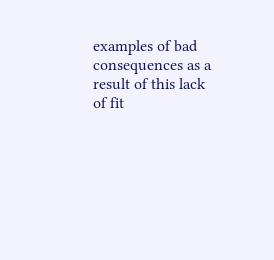examples of bad consequences as a result of this lack of fit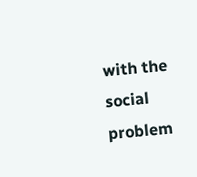with the social problem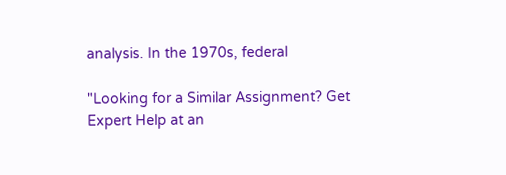analysis. In the 1970s, federal

"Looking for a Similar Assignment? Get Expert Help at an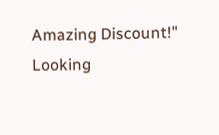Amazing Discount!"
Looking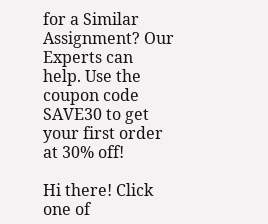for a Similar Assignment? Our Experts can help. Use the coupon code SAVE30 to get your first order at 30% off!

Hi there! Click one of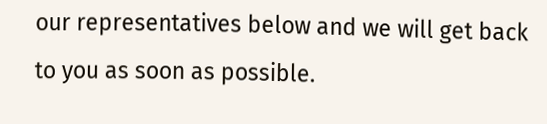our representatives below and we will get back to you as soon as possible.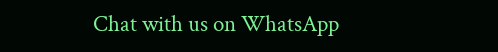Chat with us on WhatsApp